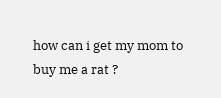how can i get my mom to buy me a rat ?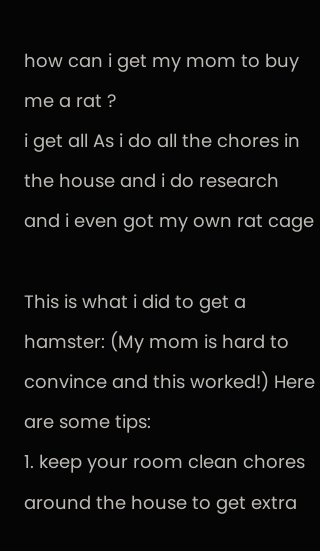how can i get my mom to buy me a rat ?
i get all As i do all the chores in the house and i do research and i even got my own rat cage

This is what i did to get a hamster: (My mom is hard to convince and this worked!) Here are some tips:
1. keep your room clean chores around the house to get extra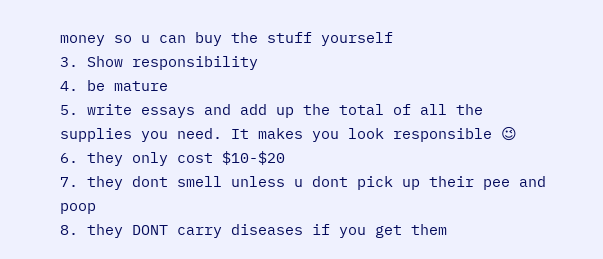money so u can buy the stuff yourself
3. Show responsibility
4. be mature
5. write essays and add up the total of all the supplies you need. It makes you look responsible 😉
6. they only cost $10-$20
7. they dont smell unless u dont pick up their pee and poop
8. they DONT carry diseases if you get them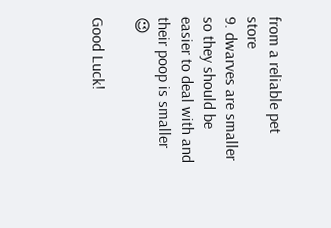from a reliable pet store
9. dwarves are smaller so they should be easier to deal with and their poop is smaller 😉

Good Luck!